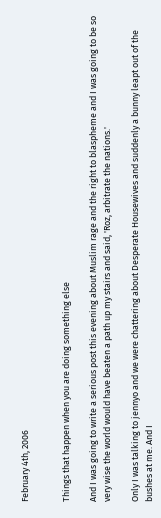February 4th, 2006


Things that happen when you are doing something else

And I was going to write a serious post this evening about Muslim rage and the right to blaspheme and I was going to be so very wise the world would have beaten a path up my stairs and said, 'Roz, arbitrate the nations.'

Only I was talking to jennyo and we were chattering about Desperate Housewives and suddenly a bunny leapt out of the bushes at me. And I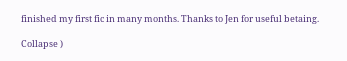finished my first fic in many months. Thanks to Jen for useful betaing.

Collapse )